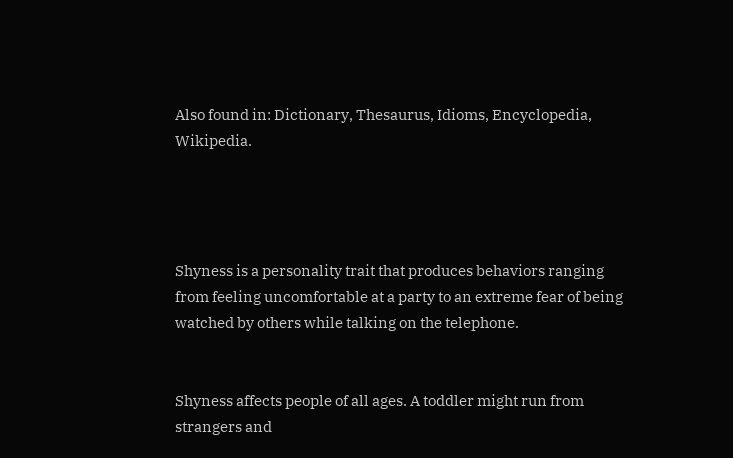Also found in: Dictionary, Thesaurus, Idioms, Encyclopedia, Wikipedia.




Shyness is a personality trait that produces behaviors ranging from feeling uncomfortable at a party to an extreme fear of being watched by others while talking on the telephone.


Shyness affects people of all ages. A toddler might run from strangers and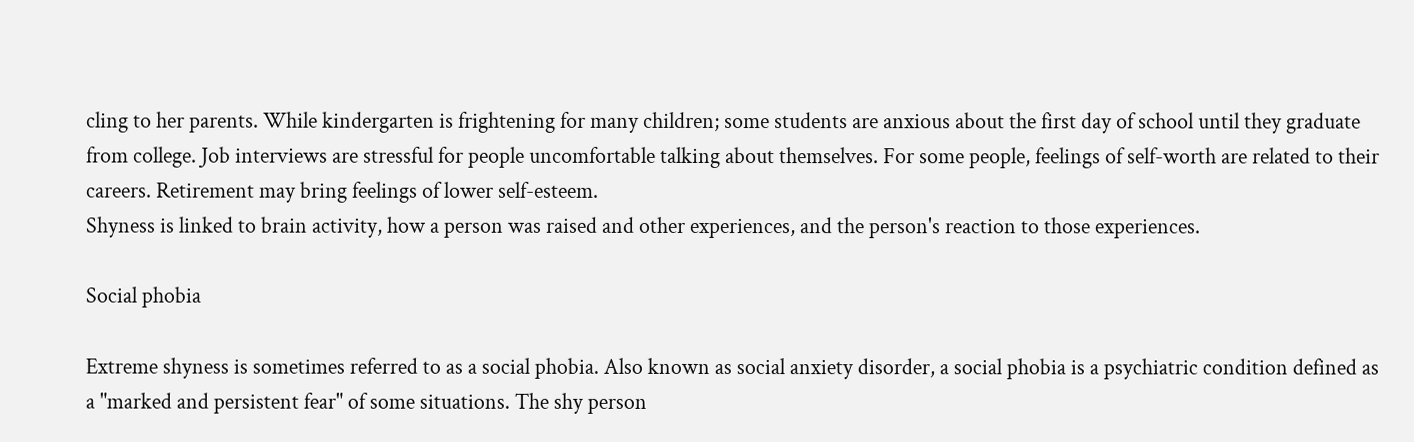cling to her parents. While kindergarten is frightening for many children; some students are anxious about the first day of school until they graduate from college. Job interviews are stressful for people uncomfortable talking about themselves. For some people, feelings of self-worth are related to their careers. Retirement may bring feelings of lower self-esteem.
Shyness is linked to brain activity, how a person was raised and other experiences, and the person's reaction to those experiences.

Social phobia

Extreme shyness is sometimes referred to as a social phobia. Also known as social anxiety disorder, a social phobia is a psychiatric condition defined as a "marked and persistent fear" of some situations. The shy person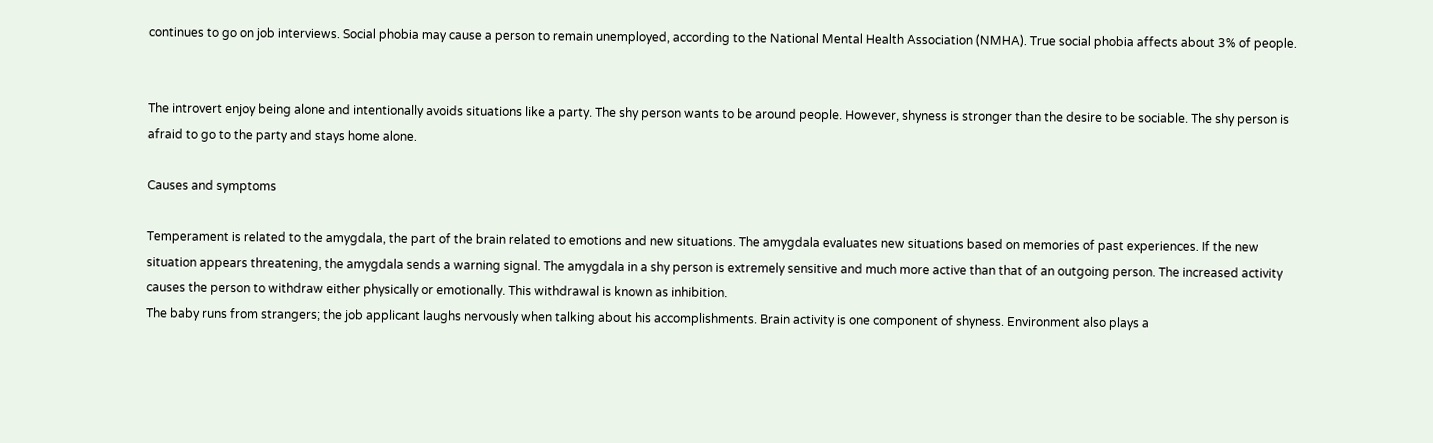continues to go on job interviews. Social phobia may cause a person to remain unemployed, according to the National Mental Health Association (NMHA). True social phobia affects about 3% of people.


The introvert enjoy being alone and intentionally avoids situations like a party. The shy person wants to be around people. However, shyness is stronger than the desire to be sociable. The shy person is afraid to go to the party and stays home alone.

Causes and symptoms

Temperament is related to the amygdala, the part of the brain related to emotions and new situations. The amygdala evaluates new situations based on memories of past experiences. If the new situation appears threatening, the amygdala sends a warning signal. The amygdala in a shy person is extremely sensitive and much more active than that of an outgoing person. The increased activity causes the person to withdraw either physically or emotionally. This withdrawal is known as inhibition.
The baby runs from strangers; the job applicant laughs nervously when talking about his accomplishments. Brain activity is one component of shyness. Environment also plays a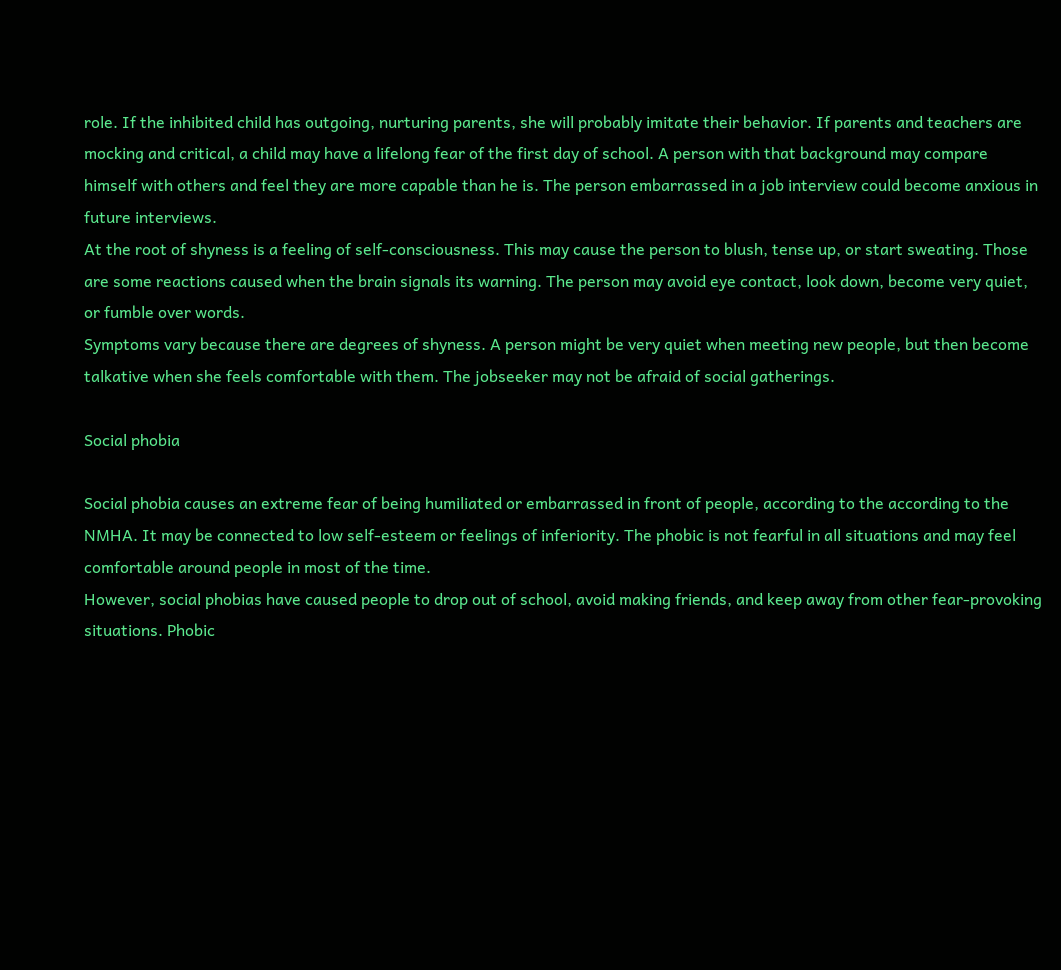role. If the inhibited child has outgoing, nurturing parents, she will probably imitate their behavior. If parents and teachers are mocking and critical, a child may have a lifelong fear of the first day of school. A person with that background may compare himself with others and feel they are more capable than he is. The person embarrassed in a job interview could become anxious in future interviews.
At the root of shyness is a feeling of self-consciousness. This may cause the person to blush, tense up, or start sweating. Those are some reactions caused when the brain signals its warning. The person may avoid eye contact, look down, become very quiet, or fumble over words.
Symptoms vary because there are degrees of shyness. A person might be very quiet when meeting new people, but then become talkative when she feels comfortable with them. The jobseeker may not be afraid of social gatherings.

Social phobia

Social phobia causes an extreme fear of being humiliated or embarrassed in front of people, according to the according to the NMHA. It may be connected to low self-esteem or feelings of inferiority. The phobic is not fearful in all situations and may feel comfortable around people in most of the time.
However, social phobias have caused people to drop out of school, avoid making friends, and keep away from other fear-provoking situations. Phobic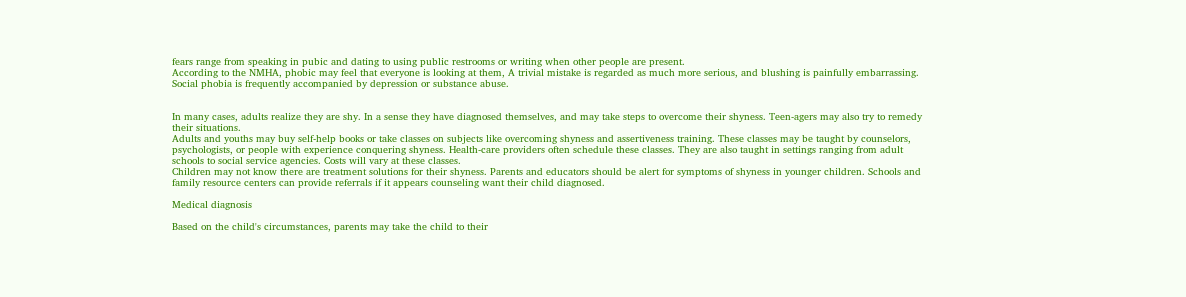fears range from speaking in pubic and dating to using public restrooms or writing when other people are present.
According to the NMHA, phobic may feel that everyone is looking at them, A trivial mistake is regarded as much more serious, and blushing is painfully embarrassing. Social phobia is frequently accompanied by depression or substance abuse.


In many cases, adults realize they are shy. In a sense they have diagnosed themselves, and may take steps to overcome their shyness. Teen-agers may also try to remedy their situations.
Adults and youths may buy self-help books or take classes on subjects like overcoming shyness and assertiveness training. These classes may be taught by counselors, psychologists, or people with experience conquering shyness. Health-care providers often schedule these classes. They are also taught in settings ranging from adult schools to social service agencies. Costs will vary at these classes.
Children may not know there are treatment solutions for their shyness. Parents and educators should be alert for symptoms of shyness in younger children. Schools and family resource centers can provide referrals if it appears counseling want their child diagnosed.

Medical diagnosis

Based on the child's circumstances, parents may take the child to their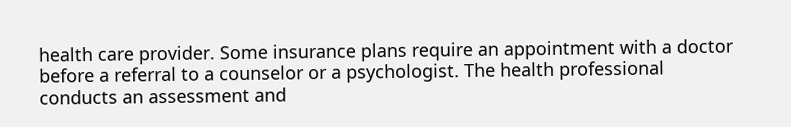health care provider. Some insurance plans require an appointment with a doctor before a referral to a counselor or a psychologist. The health professional conducts an assessment and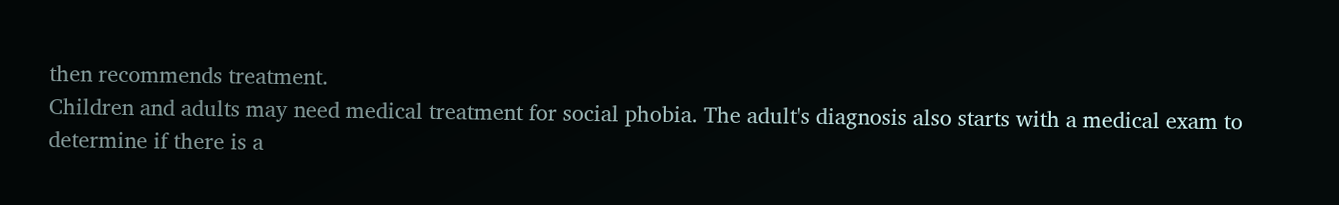then recommends treatment.
Children and adults may need medical treatment for social phobia. The adult's diagnosis also starts with a medical exam to determine if there is a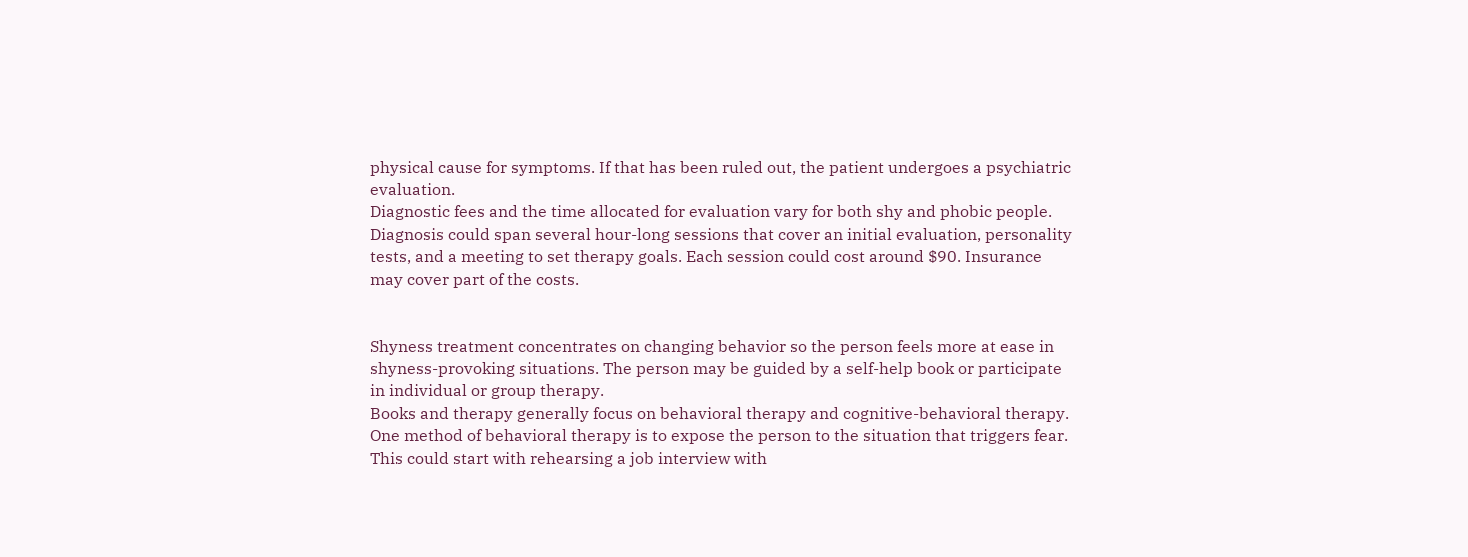physical cause for symptoms. If that has been ruled out, the patient undergoes a psychiatric evaluation.
Diagnostic fees and the time allocated for evaluation vary for both shy and phobic people. Diagnosis could span several hour-long sessions that cover an initial evaluation, personality tests, and a meeting to set therapy goals. Each session could cost around $90. Insurance may cover part of the costs.


Shyness treatment concentrates on changing behavior so the person feels more at ease in shyness-provoking situations. The person may be guided by a self-help book or participate in individual or group therapy.
Books and therapy generally focus on behavioral therapy and cognitive-behavioral therapy. One method of behavioral therapy is to expose the person to the situation that triggers fear. This could start with rehearsing a job interview with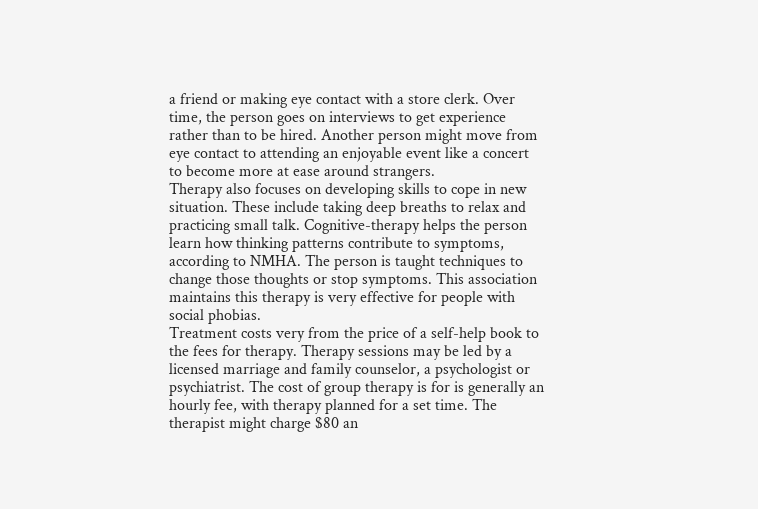a friend or making eye contact with a store clerk. Over time, the person goes on interviews to get experience rather than to be hired. Another person might move from eye contact to attending an enjoyable event like a concert to become more at ease around strangers.
Therapy also focuses on developing skills to cope in new situation. These include taking deep breaths to relax and practicing small talk. Cognitive-therapy helps the person learn how thinking patterns contribute to symptoms, according to NMHA. The person is taught techniques to change those thoughts or stop symptoms. This association maintains this therapy is very effective for people with social phobias.
Treatment costs very from the price of a self-help book to the fees for therapy. Therapy sessions may be led by a licensed marriage and family counselor, a psychologist or psychiatrist. The cost of group therapy is for is generally an hourly fee, with therapy planned for a set time. The therapist might charge $80 an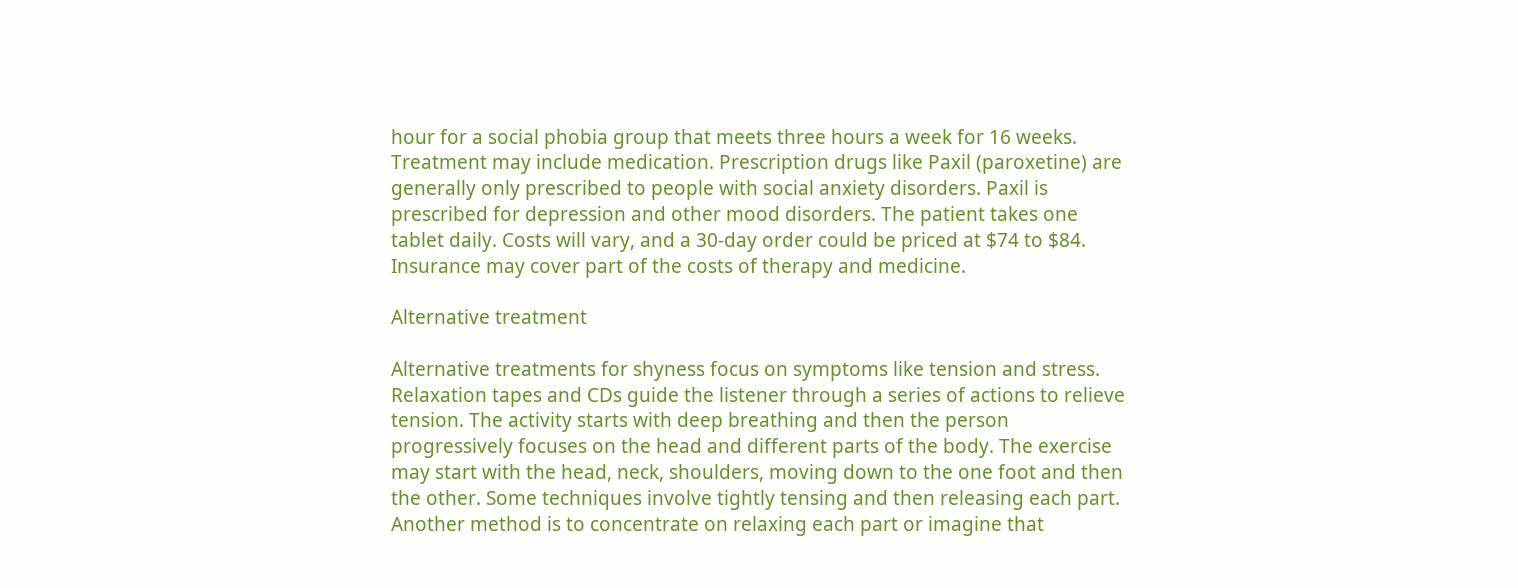hour for a social phobia group that meets three hours a week for 16 weeks.
Treatment may include medication. Prescription drugs like Paxil (paroxetine) are generally only prescribed to people with social anxiety disorders. Paxil is prescribed for depression and other mood disorders. The patient takes one tablet daily. Costs will vary, and a 30-day order could be priced at $74 to $84.
Insurance may cover part of the costs of therapy and medicine.

Alternative treatment

Alternative treatments for shyness focus on symptoms like tension and stress. Relaxation tapes and CDs guide the listener through a series of actions to relieve tension. The activity starts with deep breathing and then the person progressively focuses on the head and different parts of the body. The exercise may start with the head, neck, shoulders, moving down to the one foot and then the other. Some techniques involve tightly tensing and then releasing each part. Another method is to concentrate on relaxing each part or imagine that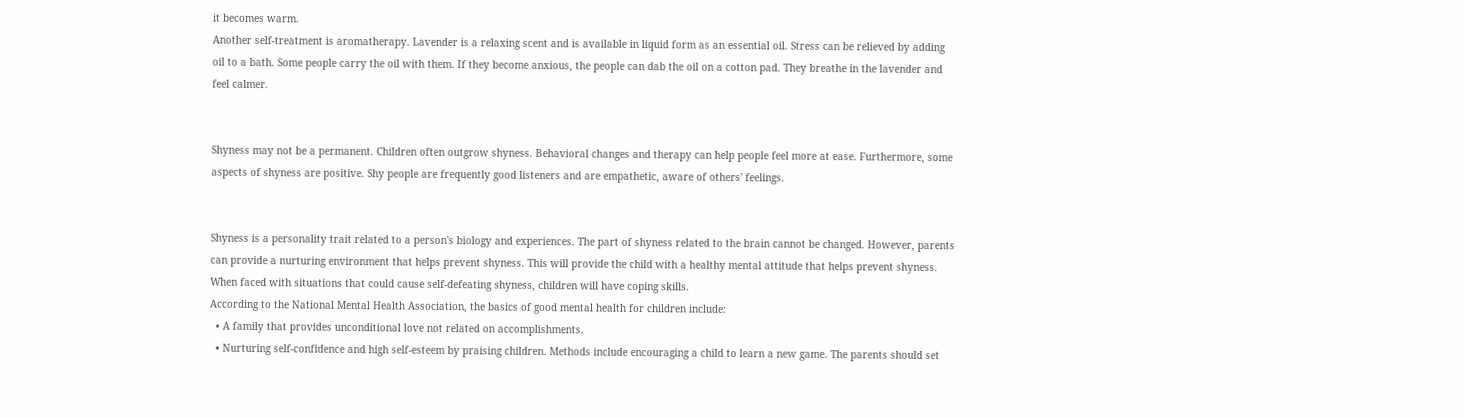it becomes warm.
Another self-treatment is aromatherapy. Lavender is a relaxing scent and is available in liquid form as an essential oil. Stress can be relieved by adding oil to a bath. Some people carry the oil with them. If they become anxious, the people can dab the oil on a cotton pad. They breathe in the lavender and feel calmer.


Shyness may not be a permanent. Children often outgrow shyness. Behavioral changes and therapy can help people feel more at ease. Furthermore, some aspects of shyness are positive. Shy people are frequently good listeners and are empathetic, aware of others' feelings.


Shyness is a personality trait related to a person's biology and experiences. The part of shyness related to the brain cannot be changed. However, parents can provide a nurturing environment that helps prevent shyness. This will provide the child with a healthy mental attitude that helps prevent shyness. When faced with situations that could cause self-defeating shyness, children will have coping skills.
According to the National Mental Health Association, the basics of good mental health for children include:
  • A family that provides unconditional love not related on accomplishments.
  • Nurturing self-confidence and high self-esteem by praising children. Methods include encouraging a child to learn a new game. The parents should set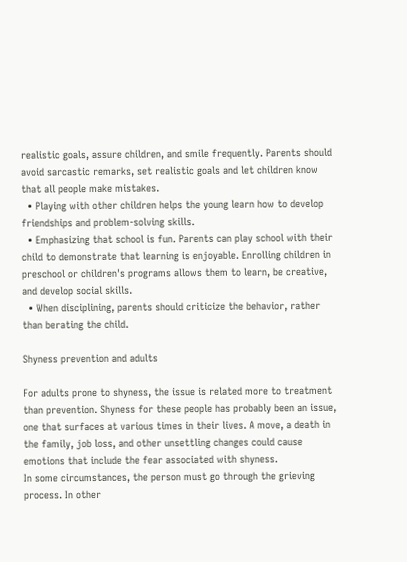realistic goals, assure children, and smile frequently. Parents should avoid sarcastic remarks, set realistic goals and let children know that all people make mistakes.
  • Playing with other children helps the young learn how to develop friendships and problem-solving skills.
  • Emphasizing that school is fun. Parents can play school with their child to demonstrate that learning is enjoyable. Enrolling children in preschool or children's programs allows them to learn, be creative, and develop social skills.
  • When disciplining, parents should criticize the behavior, rather than berating the child.

Shyness prevention and adults

For adults prone to shyness, the issue is related more to treatment than prevention. Shyness for these people has probably been an issue, one that surfaces at various times in their lives. A move, a death in the family, job loss, and other unsettling changes could cause emotions that include the fear associated with shyness.
In some circumstances, the person must go through the grieving process. In other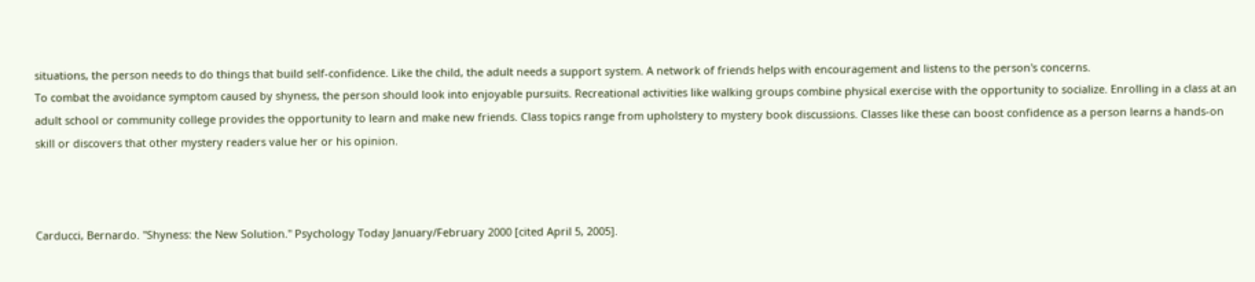situations, the person needs to do things that build self-confidence. Like the child, the adult needs a support system. A network of friends helps with encouragement and listens to the person's concerns.
To combat the avoidance symptom caused by shyness, the person should look into enjoyable pursuits. Recreational activities like walking groups combine physical exercise with the opportunity to socialize. Enrolling in a class at an adult school or community college provides the opportunity to learn and make new friends. Class topics range from upholstery to mystery book discussions. Classes like these can boost confidence as a person learns a hands-on skill or discovers that other mystery readers value her or his opinion.



Carducci, Bernardo. "Shyness: the New Solution." Psychology Today January/February 2000 [cited April 5, 2005].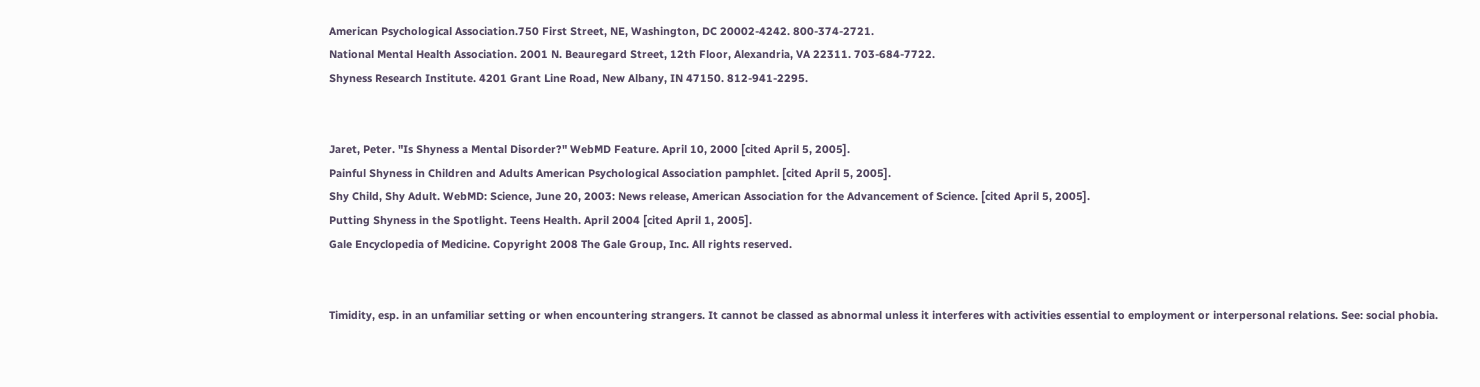American Psychological Association.750 First Street, NE, Washington, DC 20002-4242. 800-374-2721.
National Mental Health Association. 2001 N. Beauregard Street, 12th Floor, Alexandria, VA 22311. 703-684-7722.
Shyness Research Institute. 4201 Grant Line Road, New Albany, IN 47150. 812-941-2295.


Jaret, Peter. "Is Shyness a Mental Disorder?" WebMD Feature. April 10, 2000 [cited April 5, 2005].
Painful Shyness in Children and Adults American Psychological Association pamphlet. [cited April 5, 2005].
Shy Child, Shy Adult. WebMD: Science, June 20, 2003: News release, American Association for the Advancement of Science. [cited April 5, 2005].
Putting Shyness in the Spotlight. Teens Health. April 2004 [cited April 1, 2005].
Gale Encyclopedia of Medicine. Copyright 2008 The Gale Group, Inc. All rights reserved.


Timidity, esp. in an unfamiliar setting or when encountering strangers. It cannot be classed as abnormal unless it interferes with activities essential to employment or interpersonal relations. See: social phobia.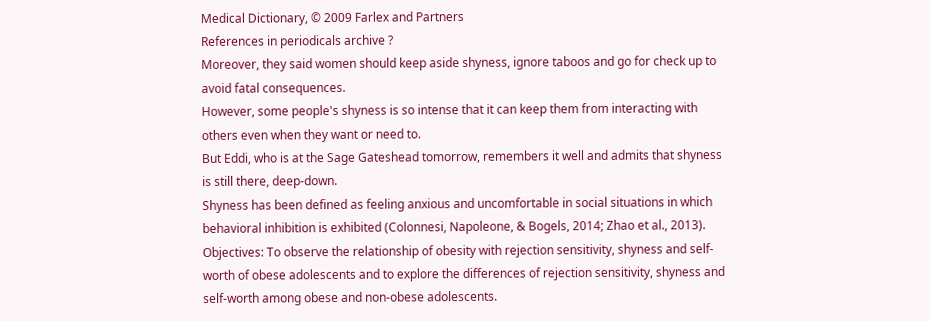Medical Dictionary, © 2009 Farlex and Partners
References in periodicals archive ?
Moreover, they said women should keep aside shyness, ignore taboos and go for check up to avoid fatal consequences.
However, some people's shyness is so intense that it can keep them from interacting with others even when they want or need to.
But Eddi, who is at the Sage Gateshead tomorrow, remembers it well and admits that shyness is still there, deep-down.
Shyness has been defined as feeling anxious and uncomfortable in social situations in which behavioral inhibition is exhibited (Colonnesi, Napoleone, & Bogels, 2014; Zhao et al., 2013).
Objectives: To observe the relationship of obesity with rejection sensitivity, shyness and self-worth of obese adolescents and to explore the differences of rejection sensitivity, shyness and self-worth among obese and non-obese adolescents.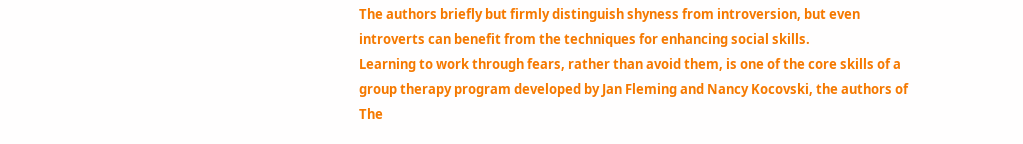The authors briefly but firmly distinguish shyness from introversion, but even introverts can benefit from the techniques for enhancing social skills.
Learning to work through fears, rather than avoid them, is one of the core skills of a group therapy program developed by Jan Fleming and Nancy Kocovski, the authors of The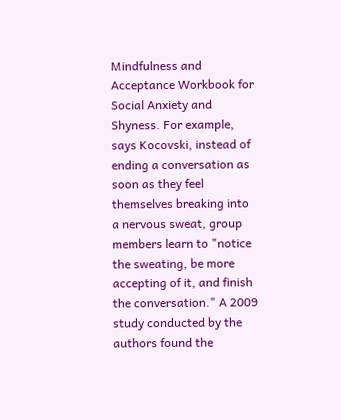Mindfulness and Acceptance Workbook for Social Anxiety and Shyness. For example, says Kocovski, instead of ending a conversation as soon as they feel themselves breaking into a nervous sweat, group members learn to "notice the sweating, be more accepting of it, and finish the conversation." A 2009 study conducted by the authors found the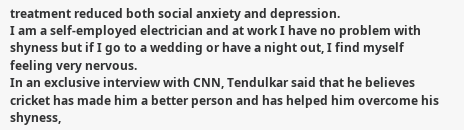treatment reduced both social anxiety and depression.
I am a self-employed electrician and at work I have no problem with shyness but if I go to a wedding or have a night out, I find myself feeling very nervous.
In an exclusive interview with CNN, Tendulkar said that he believes cricket has made him a better person and has helped him overcome his shyness,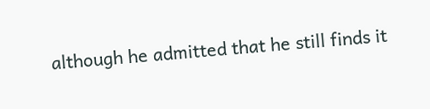although he admitted that he still finds it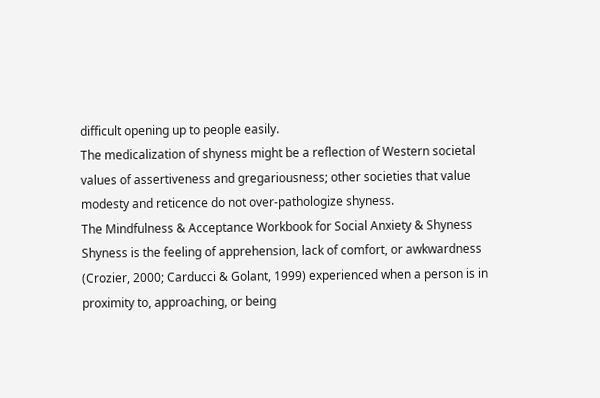difficult opening up to people easily.
The medicalization of shyness might be a reflection of Western societal values of assertiveness and gregariousness; other societies that value modesty and reticence do not over-pathologize shyness.
The Mindfulness & Acceptance Workbook for Social Anxiety & Shyness
Shyness is the feeling of apprehension, lack of comfort, or awkwardness (Crozier, 2000; Carducci & Golant, 1999) experienced when a person is in proximity to, approaching, or being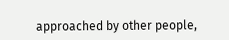approached by other people,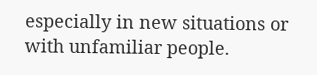especially in new situations or with unfamiliar people.